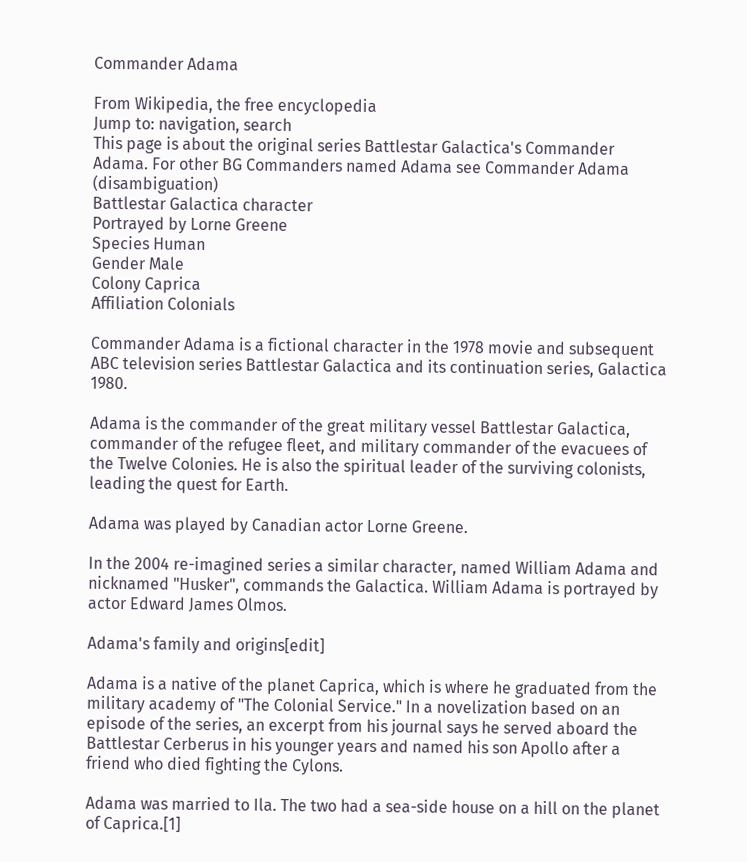Commander Adama

From Wikipedia, the free encyclopedia
Jump to: navigation, search
This page is about the original series Battlestar Galactica's Commander Adama. For other BG Commanders named Adama see Commander Adama (disambiguation)
Battlestar Galactica character
Portrayed by Lorne Greene
Species Human
Gender Male
Colony Caprica
Affiliation Colonials

Commander Adama is a fictional character in the 1978 movie and subsequent ABC television series Battlestar Galactica and its continuation series, Galactica 1980.

Adama is the commander of the great military vessel Battlestar Galactica, commander of the refugee fleet, and military commander of the evacuees of the Twelve Colonies. He is also the spiritual leader of the surviving colonists, leading the quest for Earth.

Adama was played by Canadian actor Lorne Greene.

In the 2004 re-imagined series a similar character, named William Adama and nicknamed "Husker", commands the Galactica. William Adama is portrayed by actor Edward James Olmos.

Adama's family and origins[edit]

Adama is a native of the planet Caprica, which is where he graduated from the military academy of "The Colonial Service." In a novelization based on an episode of the series, an excerpt from his journal says he served aboard the Battlestar Cerberus in his younger years and named his son Apollo after a friend who died fighting the Cylons.

Adama was married to Ila. The two had a sea-side house on a hill on the planet of Caprica.[1]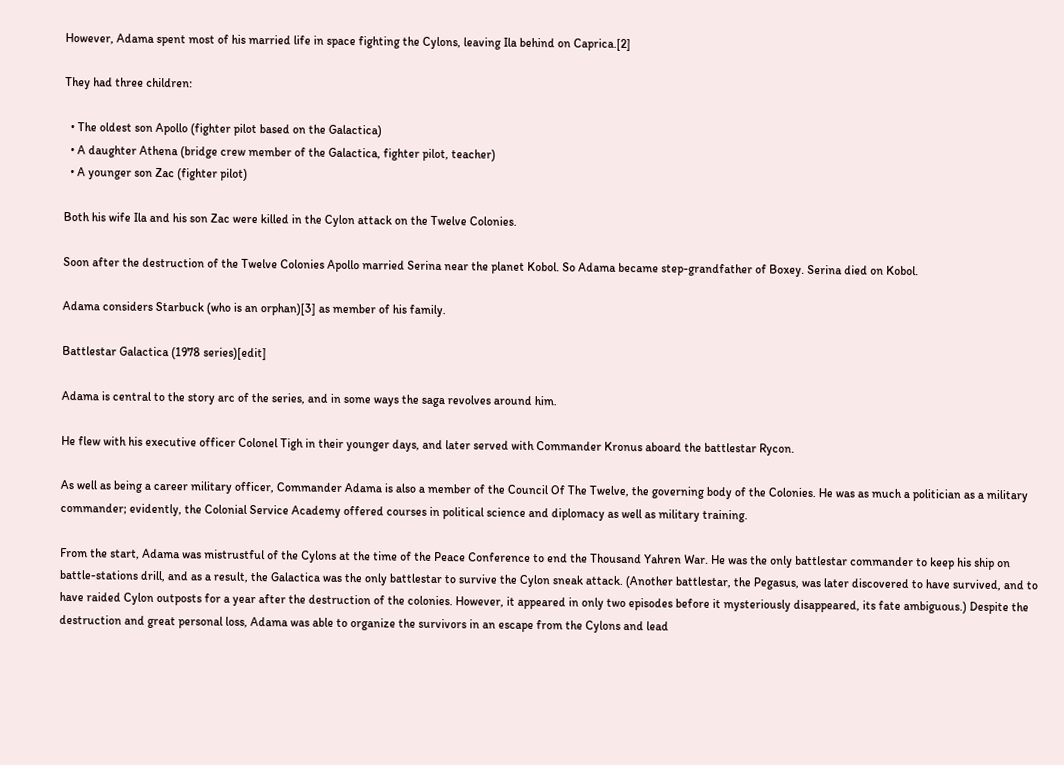However, Adama spent most of his married life in space fighting the Cylons, leaving Ila behind on Caprica.[2]

They had three children:

  • The oldest son Apollo (fighter pilot based on the Galactica)
  • A daughter Athena (bridge crew member of the Galactica, fighter pilot, teacher)
  • A younger son Zac (fighter pilot)

Both his wife Ila and his son Zac were killed in the Cylon attack on the Twelve Colonies.

Soon after the destruction of the Twelve Colonies Apollo married Serina near the planet Kobol. So Adama became step-grandfather of Boxey. Serina died on Kobol.

Adama considers Starbuck (who is an orphan)[3] as member of his family.

Battlestar Galactica (1978 series)[edit]

Adama is central to the story arc of the series, and in some ways the saga revolves around him.

He flew with his executive officer Colonel Tigh in their younger days, and later served with Commander Kronus aboard the battlestar Rycon.

As well as being a career military officer, Commander Adama is also a member of the Council Of The Twelve, the governing body of the Colonies. He was as much a politician as a military commander; evidently, the Colonial Service Academy offered courses in political science and diplomacy as well as military training.

From the start, Adama was mistrustful of the Cylons at the time of the Peace Conference to end the Thousand Yahren War. He was the only battlestar commander to keep his ship on battle-stations drill, and as a result, the Galactica was the only battlestar to survive the Cylon sneak attack. (Another battlestar, the Pegasus, was later discovered to have survived, and to have raided Cylon outposts for a year after the destruction of the colonies. However, it appeared in only two episodes before it mysteriously disappeared, its fate ambiguous.) Despite the destruction and great personal loss, Adama was able to organize the survivors in an escape from the Cylons and lead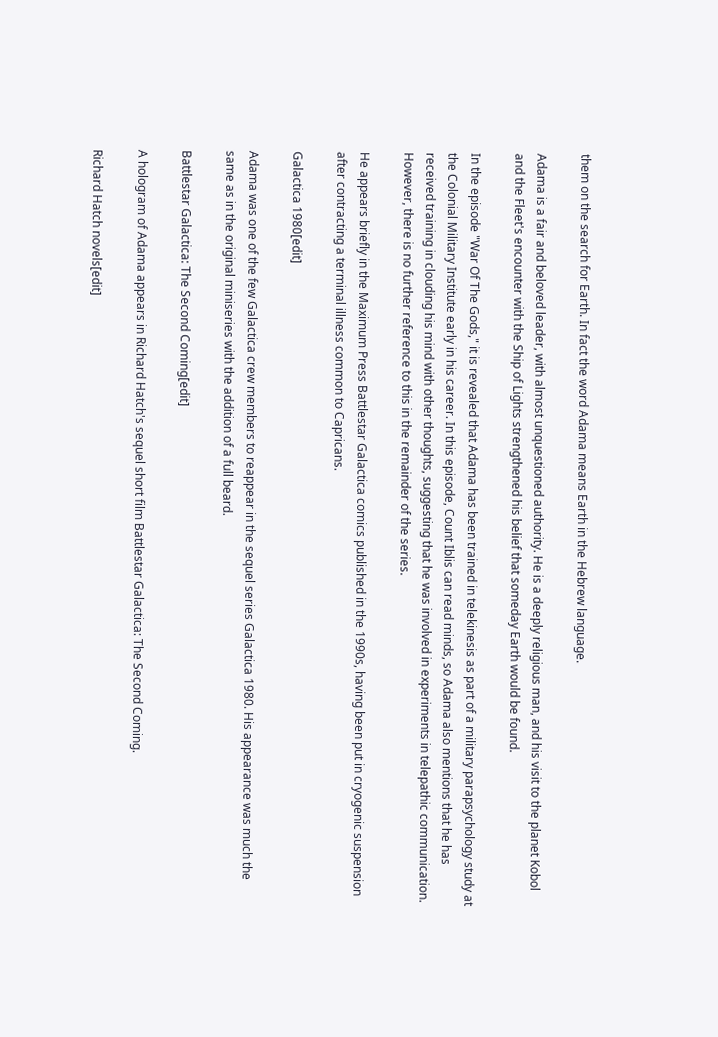them on the search for Earth. In fact the word Adama means Earth in the Hebrew language.

Adama is a fair and beloved leader, with almost unquestioned authority. He is a deeply religious man, and his visit to the planet Kobol and the Fleet's encounter with the Ship of Lights strengthened his belief that someday Earth would be found.

In the episode "War Of The Gods," it is revealed that Adama has been trained in telekinesis as part of a military parapsychology study at the Colonial Military Institute early in his career. In this episode, Count Iblis can read minds, so Adama also mentions that he has received training in clouding his mind with other thoughts, suggesting that he was involved in experiments in telepathic communication. However, there is no further reference to this in the remainder of the series.

He appears briefly in the Maximum Press Battlestar Galactica comics published in the 1990s, having been put in cryogenic suspension after contracting a terminal illness common to Capricans.

Galactica 1980[edit]

Adama was one of the few Galactica crew members to reappear in the sequel series Galactica 1980. His appearance was much the same as in the original miniseries with the addition of a full beard.

Battlestar Galactica: The Second Coming[edit]

A hologram of Adama appears in Richard Hatch's sequel short film Battlestar Galactica: The Second Coming.

Richard Hatch novels[edit]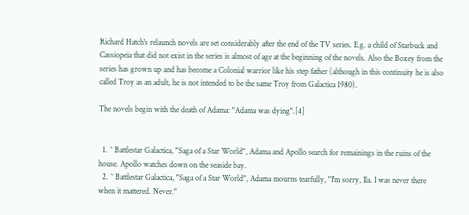Richard Hatch's relaunch novels are set considerably after the end of the TV series. E.g. a child of Starbuck and Cassiopeia that did not exist in the series is almost of age at the beginning of the novels. Also the Boxey from the series has grown up and has become a Colonial warrior like his step father (although in this continuity he is also called Troy as an adult, he is not intended to be the same Troy from Galactica 1980).

The novels begin with the death of Adama: "Adama was dying".[4]


  1. ^ Battlestar Galactica, "Saga of a Star World", Adama and Apollo search for remainings in the ruins of the house. Apollo watches down on the seaside bay.
  2. ^ Battlestar Galactica, "Saga of a Star World", Adama mourns tearfully, "I'm sorry, Ila. I was never there when it mattered. Never."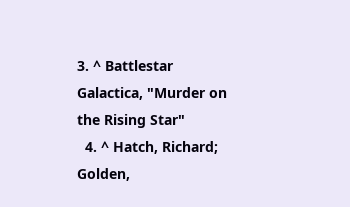3. ^ Battlestar Galactica, "Murder on the Rising Star"
  4. ^ Hatch, Richard; Golden,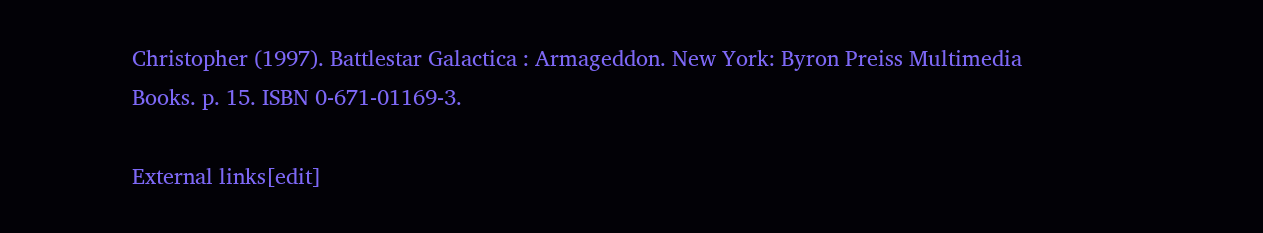Christopher (1997). Battlestar Galactica : Armageddon. New York: Byron Preiss Multimedia Books. p. 15. ISBN 0-671-01169-3.

External links[edit]